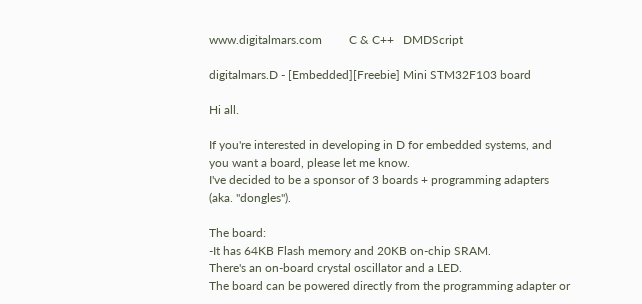www.digitalmars.com         C & C++   DMDScript

digitalmars.D - [Embedded][Freebie] Mini STM32F103 board

Hi all.

If you're interested in developing in D for embedded systems, and
you want a board, please let me know.
I've decided to be a sponsor of 3 boards + programming adapters
(aka. "dongles").

The board:
-It has 64KB Flash memory and 20KB on-chip SRAM.
There's an on-board crystal oscillator and a LED.
The board can be powered directly from the programming adapter or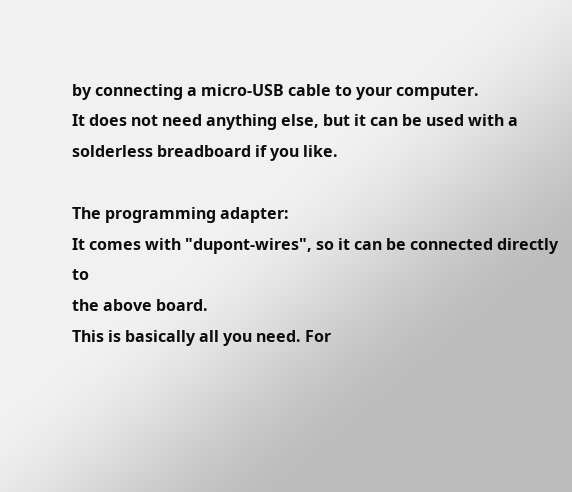by connecting a micro-USB cable to your computer.
It does not need anything else, but it can be used with a
solderless breadboard if you like.

The programming adapter:
It comes with "dupont-wires", so it can be connected directly to
the above board.
This is basically all you need. For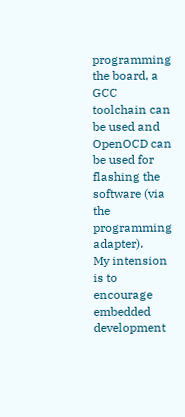programming the board, a GCC
toolchain can be used and OpenOCD can be used for flashing the
software (via the programming adapter).
My intension is to encourage embedded development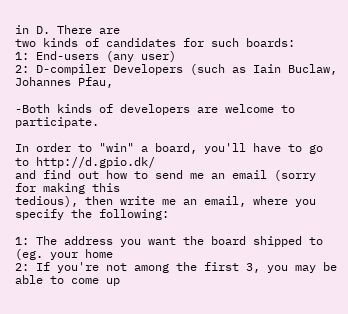in D. There are
two kinds of candidates for such boards:
1: End-users (any user)
2: D-compiler Developers (such as Iain Buclaw, Johannes Pfau,

-Both kinds of developers are welcome to participate.

In order to "win" a board, you'll have to go to http://d.gpio.dk/
and find out how to send me an email (sorry for making this
tedious), then write me an email, where you specify the following:

1: The address you want the board shipped to (eg. your home
2: If you're not among the first 3, you may be able to come up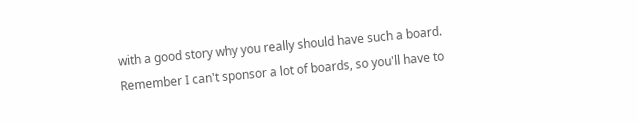with a good story why you really should have such a board.
Remember I can't sponsor a lot of boards, so you'll have to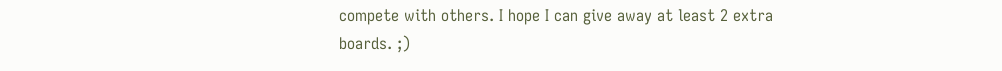compete with others. I hope I can give away at least 2 extra
boards. ;)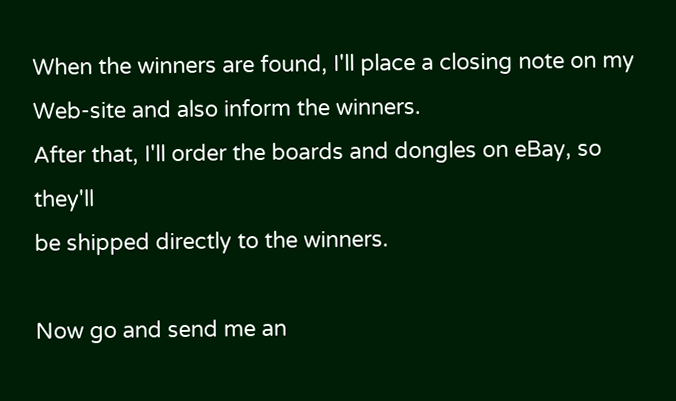When the winners are found, I'll place a closing note on my
Web-site and also inform the winners.
After that, I'll order the boards and dongles on eBay, so they'll
be shipped directly to the winners.

Now go and send me an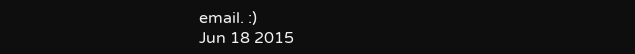email. :)
Jun 18 2015